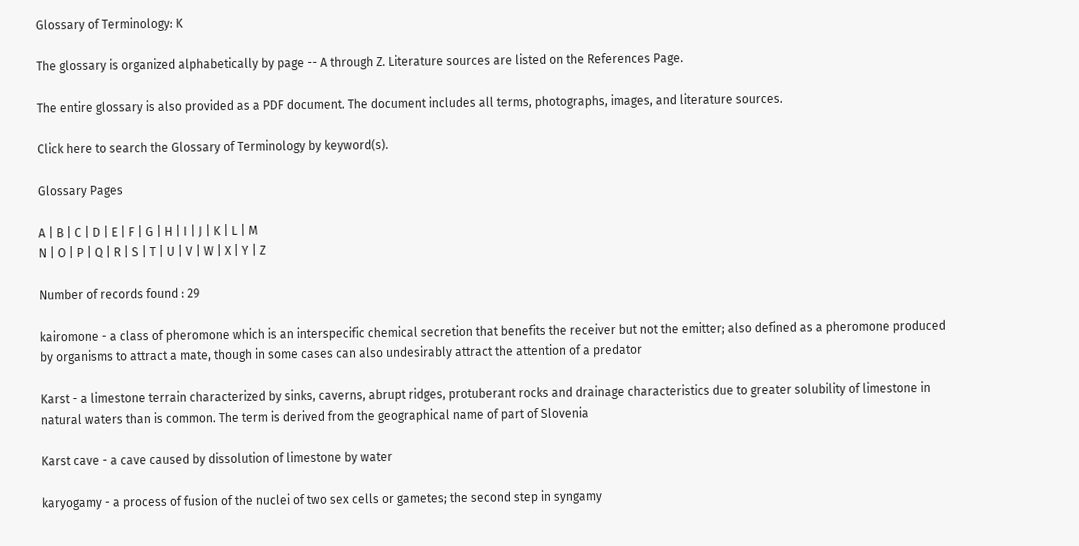Glossary of Terminology: K

The glossary is organized alphabetically by page -- A through Z. Literature sources are listed on the References Page.

The entire glossary is also provided as a PDF document. The document includes all terms, photographs, images, and literature sources.

Click here to search the Glossary of Terminology by keyword(s).

Glossary Pages

A | B | C | D | E | F | G | H | I | J | K | L | M
N | O | P | Q | R | S | T | U | V | W | X | Y | Z

Number of records found : 29

kairomone - a class of pheromone which is an interspecific chemical secretion that benefits the receiver but not the emitter; also defined as a pheromone produced by organisms to attract a mate, though in some cases can also undesirably attract the attention of a predator

Karst - a limestone terrain characterized by sinks, caverns, abrupt ridges, protuberant rocks and drainage characteristics due to greater solubility of limestone in natural waters than is common. The term is derived from the geographical name of part of Slovenia

Karst cave - a cave caused by dissolution of limestone by water

karyogamy - a process of fusion of the nuclei of two sex cells or gametes; the second step in syngamy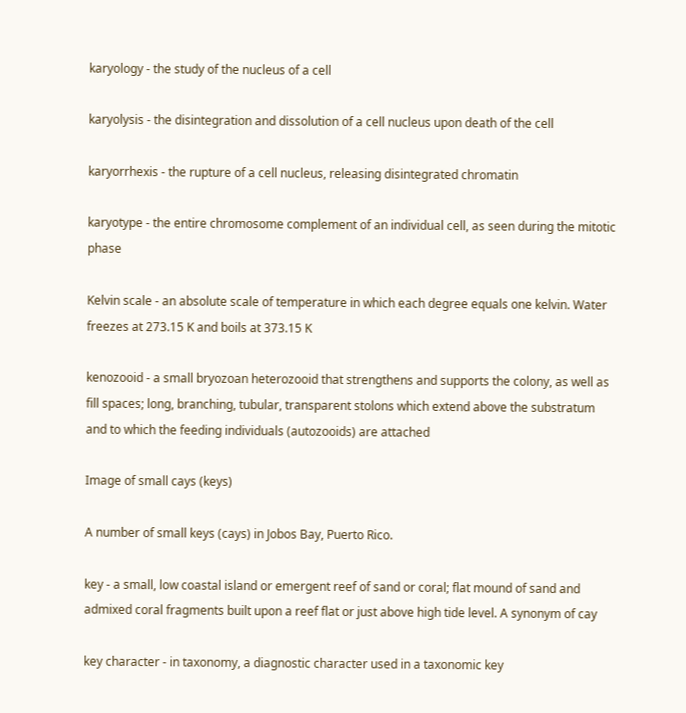karyology - the study of the nucleus of a cell

karyolysis - the disintegration and dissolution of a cell nucleus upon death of the cell

karyorrhexis - the rupture of a cell nucleus, releasing disintegrated chromatin

karyotype - the entire chromosome complement of an individual cell, as seen during the mitotic phase

Kelvin scale - an absolute scale of temperature in which each degree equals one kelvin. Water freezes at 273.15 K and boils at 373.15 K

kenozooid - a small bryozoan heterozooid that strengthens and supports the colony, as well as fill spaces; long, branching, tubular, transparent stolons which extend above the substratum and to which the feeding individuals (autozooids) are attached

Image of small cays (keys)

A number of small keys (cays) in Jobos Bay, Puerto Rico.

key - a small, low coastal island or emergent reef of sand or coral; flat mound of sand and admixed coral fragments built upon a reef flat or just above high tide level. A synonym of cay

key character - in taxonomy, a diagnostic character used in a taxonomic key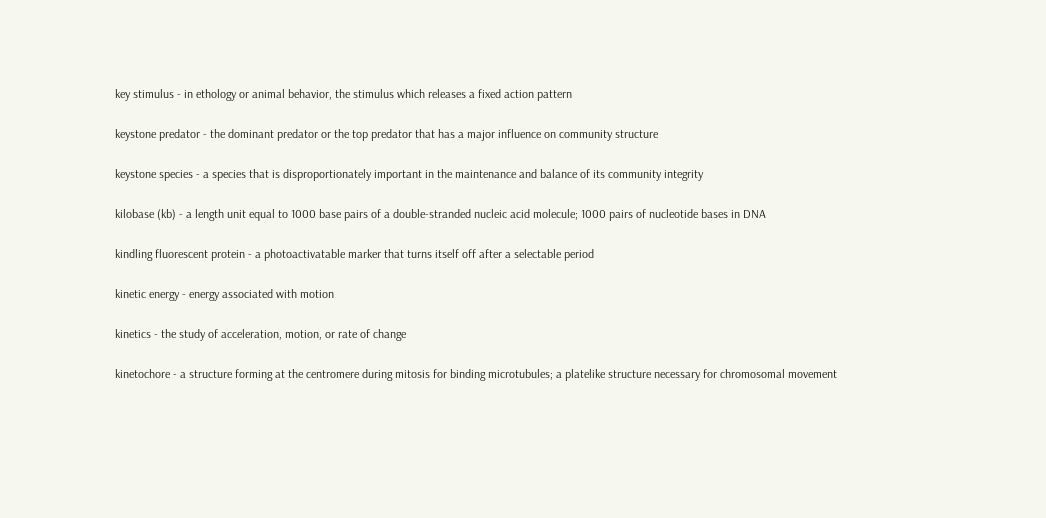key stimulus - in ethology or animal behavior, the stimulus which releases a fixed action pattern

keystone predator - the dominant predator or the top predator that has a major influence on community structure

keystone species - a species that is disproportionately important in the maintenance and balance of its community integrity

kilobase (kb) - a length unit equal to 1000 base pairs of a double-stranded nucleic acid molecule; 1000 pairs of nucleotide bases in DNA

kindling fluorescent protein - a photoactivatable marker that turns itself off after a selectable period

kinetic energy - energy associated with motion

kinetics - the study of acceleration, motion, or rate of change

kinetochore - a structure forming at the centromere during mitosis for binding microtubules; a platelike structure necessary for chromosomal movement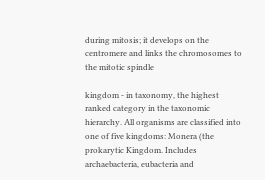during mitosis; it develops on the centromere and links the chromosomes to the mitotic spindle

kingdom - in taxonomy, the highest ranked category in the taxonomic hierarchy. All organisms are classified into one of five kingdoms: Monera (the prokarytic Kingdom. Includes archaebacteria, eubacteria and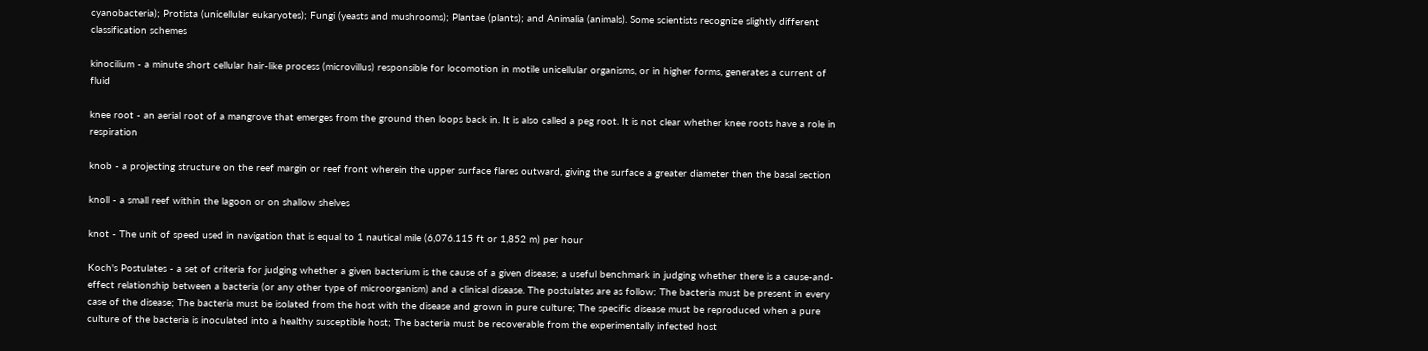cyanobacteria); Protista (unicellular eukaryotes); Fungi (yeasts and mushrooms); Plantae (plants); and Animalia (animals). Some scientists recognize slightly different classification schemes

kinocilium - a minute short cellular hair-like process (microvillus) responsible for locomotion in motile unicellular organisms, or in higher forms, generates a current of fluid

knee root - an aerial root of a mangrove that emerges from the ground then loops back in. It is also called a peg root. It is not clear whether knee roots have a role in respiration

knob - a projecting structure on the reef margin or reef front wherein the upper surface flares outward, giving the surface a greater diameter then the basal section

knoll - a small reef within the lagoon or on shallow shelves

knot - The unit of speed used in navigation that is equal to 1 nautical mile (6,076.115 ft or 1,852 m) per hour

Koch's Postulates - a set of criteria for judging whether a given bacterium is the cause of a given disease; a useful benchmark in judging whether there is a cause-and-effect relationship between a bacteria (or any other type of microorganism) and a clinical disease. The postulates are as follow: The bacteria must be present in every case of the disease; The bacteria must be isolated from the host with the disease and grown in pure culture; The specific disease must be reproduced when a pure culture of the bacteria is inoculated into a healthy susceptible host; The bacteria must be recoverable from the experimentally infected host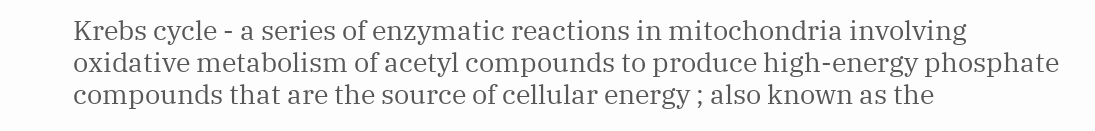Krebs cycle - a series of enzymatic reactions in mitochondria involving oxidative metabolism of acetyl compounds to produce high-energy phosphate compounds that are the source of cellular energy ; also known as the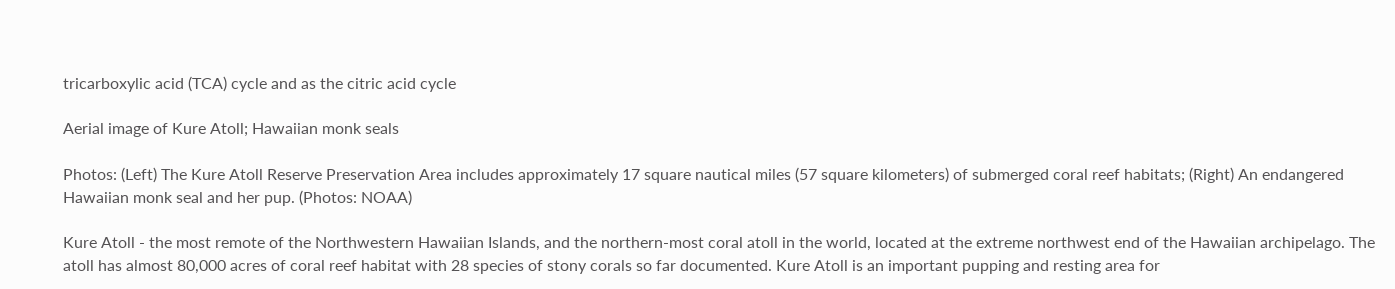tricarboxylic acid (TCA) cycle and as the citric acid cycle

Aerial image of Kure Atoll; Hawaiian monk seals

Photos: (Left) The Kure Atoll Reserve Preservation Area includes approximately 17 square nautical miles (57 square kilometers) of submerged coral reef habitats; (Right) An endangered Hawaiian monk seal and her pup. (Photos: NOAA)

Kure Atoll - the most remote of the Northwestern Hawaiian Islands, and the northern-most coral atoll in the world, located at the extreme northwest end of the Hawaiian archipelago. The atoll has almost 80,000 acres of coral reef habitat with 28 species of stony corals so far documented. Kure Atoll is an important pupping and resting area for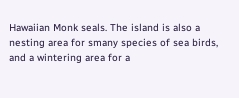Hawaiian Monk seals. The island is also a nesting area for smany species of sea birds, and a wintering area for a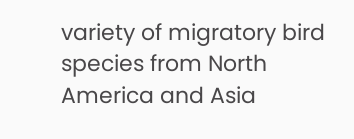variety of migratory bird species from North America and Asia